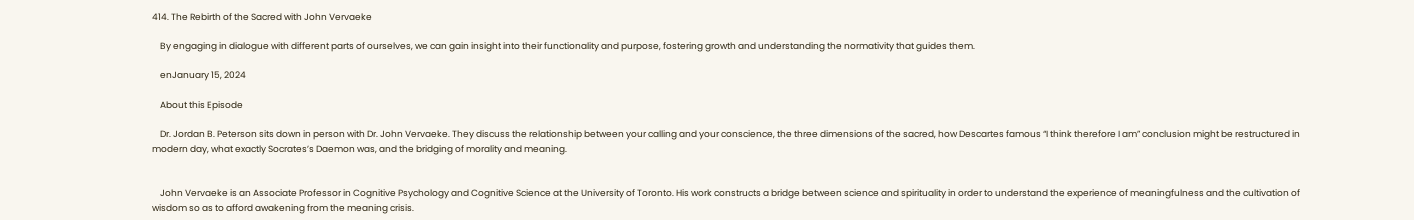414. The Rebirth of the Sacred with John Vervaeke

    By engaging in dialogue with different parts of ourselves, we can gain insight into their functionality and purpose, fostering growth and understanding the normativity that guides them.

    enJanuary 15, 2024

    About this Episode

    Dr. Jordan B. Peterson sits down in person with Dr. John Vervaeke. They discuss the relationship between your calling and your conscience, the three dimensions of the sacred, how Descartes famous “I think therefore I am” conclusion might be restructured in modern day, what exactly Socrates’s Daemon was, and the bridging of morality and meaning.


    John Vervaeke is an Associate Professor in Cognitive Psychology and Cognitive Science at the University of Toronto. His work constructs a bridge between science and spirituality in order to understand the experience of meaningfulness and the cultivation of wisdom so as to afford awakening from the meaning crisis.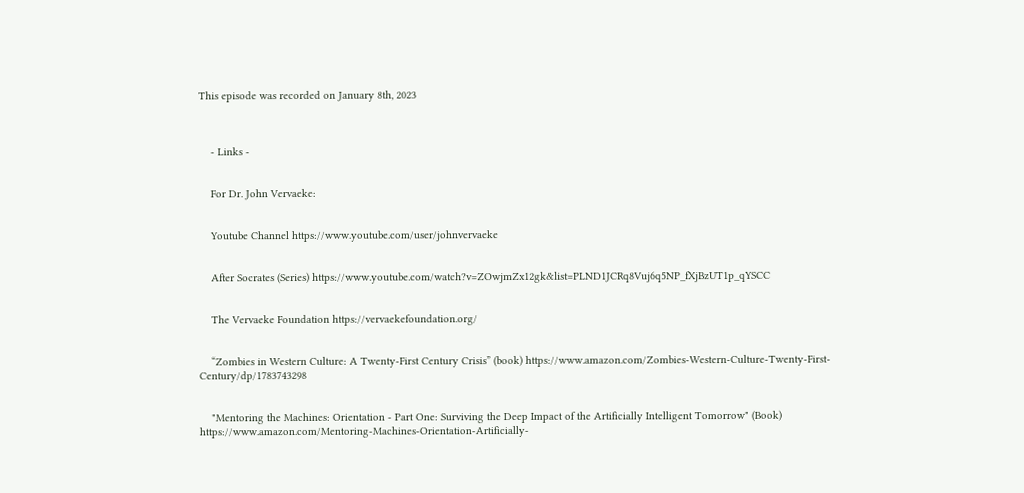This episode was recorded on January 8th, 2023



    - Links -


    For Dr. John Vervaeke:


    Youtube Channel https://www.youtube.com/user/johnvervaeke


    After Socrates (Series) https://www.youtube.com/watch?v=ZOwjmZx12gk&list=PLND1JCRq8Vuj6q5NP_fXjBzUT1p_qYSCC


    The Vervaeke Foundation https://vervaekefoundation.org/


    “Zombies in Western Culture: A Twenty-First Century Crisis” (book) https://www.amazon.com/Zombies-Western-Culture-Twenty-First-Century/dp/1783743298


    "Mentoring the Machines: Orientation - Part One: Surviving the Deep Impact of the Artificially Intelligent Tomorrow" (Book) https://www.amazon.com/Mentoring-Machines-Orientation-Artificially-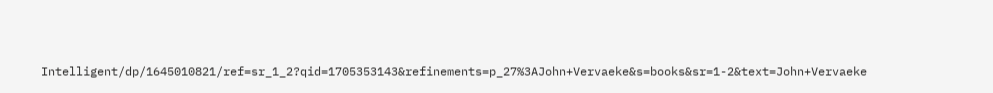Intelligent/dp/1645010821/ref=sr_1_2?qid=1705353143&refinements=p_27%3AJohn+Vervaeke&s=books&sr=1-2&text=John+Vervaeke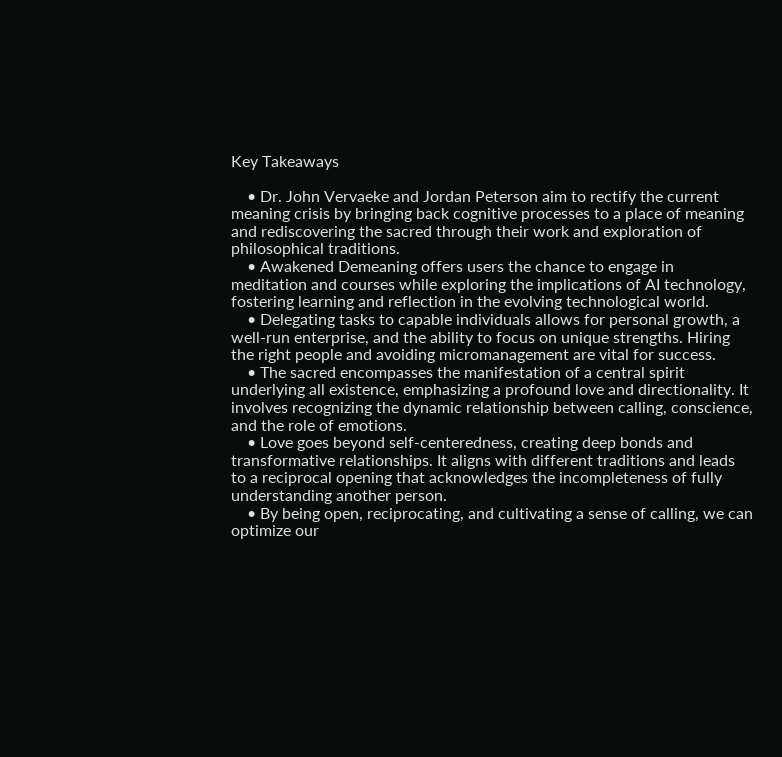Key Takeaways

    • Dr. John Vervaeke and Jordan Peterson aim to rectify the current meaning crisis by bringing back cognitive processes to a place of meaning and rediscovering the sacred through their work and exploration of philosophical traditions.
    • Awakened Demeaning offers users the chance to engage in meditation and courses while exploring the implications of AI technology, fostering learning and reflection in the evolving technological world.
    • Delegating tasks to capable individuals allows for personal growth, a well-run enterprise, and the ability to focus on unique strengths. Hiring the right people and avoiding micromanagement are vital for success.
    • The sacred encompasses the manifestation of a central spirit underlying all existence, emphasizing a profound love and directionality. It involves recognizing the dynamic relationship between calling, conscience, and the role of emotions.
    • Love goes beyond self-centeredness, creating deep bonds and transformative relationships. It aligns with different traditions and leads to a reciprocal opening that acknowledges the incompleteness of fully understanding another person.
    • By being open, reciprocating, and cultivating a sense of calling, we can optimize our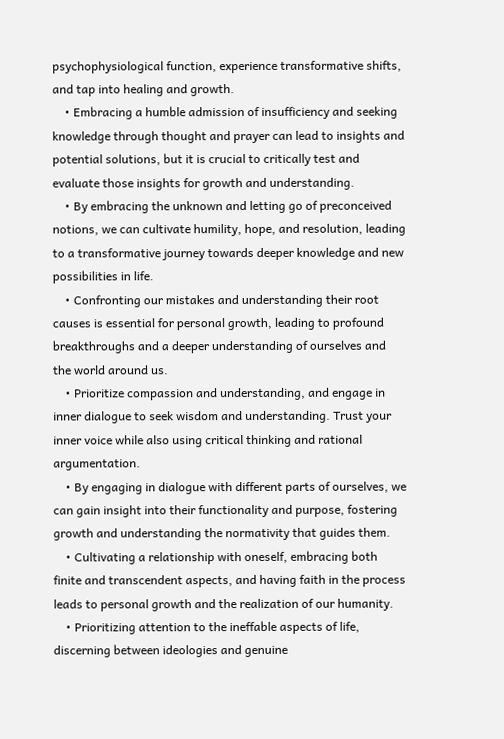psychophysiological function, experience transformative shifts, and tap into healing and growth.
    • Embracing a humble admission of insufficiency and seeking knowledge through thought and prayer can lead to insights and potential solutions, but it is crucial to critically test and evaluate those insights for growth and understanding.
    • By embracing the unknown and letting go of preconceived notions, we can cultivate humility, hope, and resolution, leading to a transformative journey towards deeper knowledge and new possibilities in life.
    • Confronting our mistakes and understanding their root causes is essential for personal growth, leading to profound breakthroughs and a deeper understanding of ourselves and the world around us.
    • Prioritize compassion and understanding, and engage in inner dialogue to seek wisdom and understanding. Trust your inner voice while also using critical thinking and rational argumentation.
    • By engaging in dialogue with different parts of ourselves, we can gain insight into their functionality and purpose, fostering growth and understanding the normativity that guides them.
    • Cultivating a relationship with oneself, embracing both finite and transcendent aspects, and having faith in the process leads to personal growth and the realization of our humanity.
    • Prioritizing attention to the ineffable aspects of life, discerning between ideologies and genuine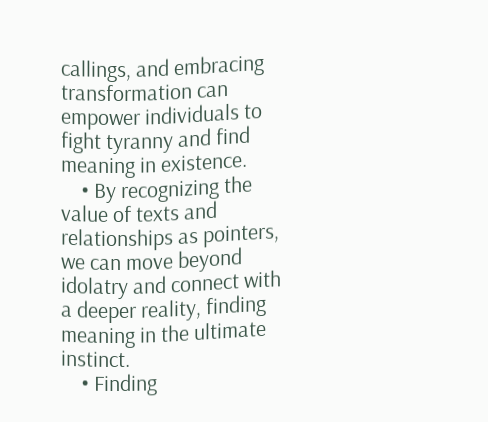callings, and embracing transformation can empower individuals to fight tyranny and find meaning in existence.
    • By recognizing the value of texts and relationships as pointers, we can move beyond idolatry and connect with a deeper reality, finding meaning in the ultimate instinct.
    • Finding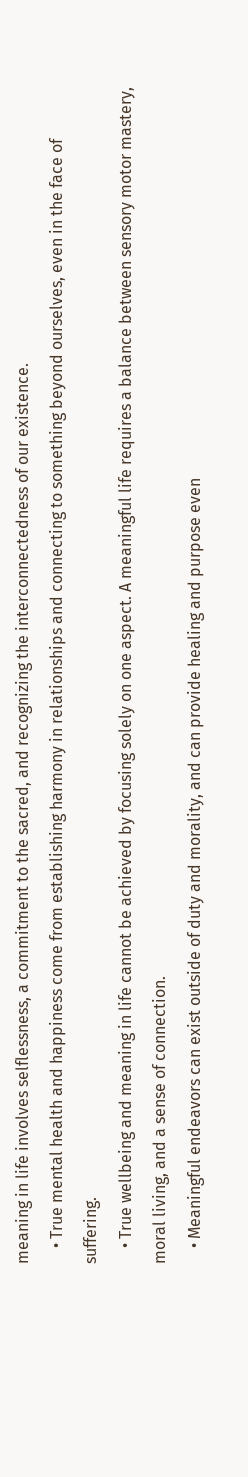meaning in life involves selflessness, a commitment to the sacred, and recognizing the interconnectedness of our existence.
    • True mental health and happiness come from establishing harmony in relationships and connecting to something beyond ourselves, even in the face of suffering.
    • True wellbeing and meaning in life cannot be achieved by focusing solely on one aspect. A meaningful life requires a balance between sensory motor mastery, moral living, and a sense of connection.
    • Meaningful endeavors can exist outside of duty and morality, and can provide healing and purpose even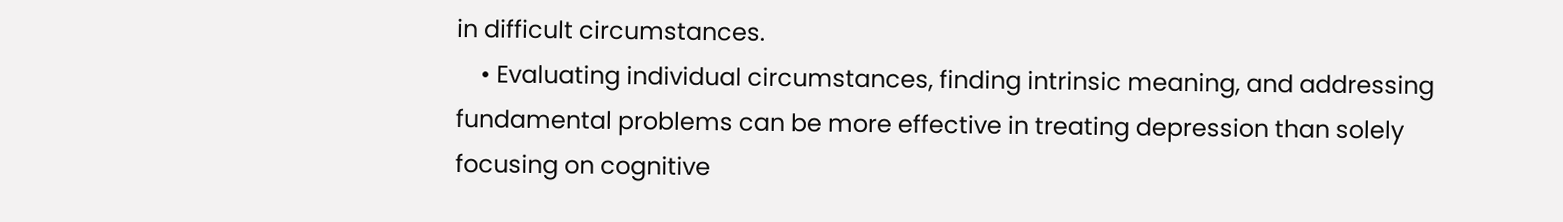in difficult circumstances.
    • Evaluating individual circumstances, finding intrinsic meaning, and addressing fundamental problems can be more effective in treating depression than solely focusing on cognitive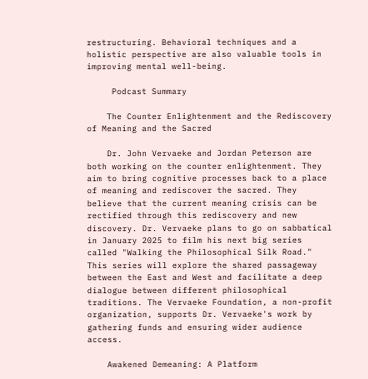restructuring. Behavioral techniques and a holistic perspective are also valuable tools in improving mental well-being.

     Podcast Summary

    The Counter Enlightenment and the Rediscovery of Meaning and the Sacred

    Dr. John Vervaeke and Jordan Peterson are both working on the counter enlightenment. They aim to bring cognitive processes back to a place of meaning and rediscover the sacred. They believe that the current meaning crisis can be rectified through this rediscovery and new discovery. Dr. Vervaeke plans to go on sabbatical in January 2025 to film his next big series called "Walking the Philosophical Silk Road." This series will explore the shared passageway between the East and West and facilitate a deep dialogue between different philosophical traditions. The Vervaeke Foundation, a non-profit organization, supports Dr. Vervaeke's work by gathering funds and ensuring wider audience access.

    Awakened Demeaning: A Platform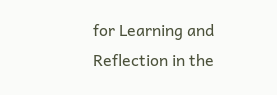for Learning and Reflection in the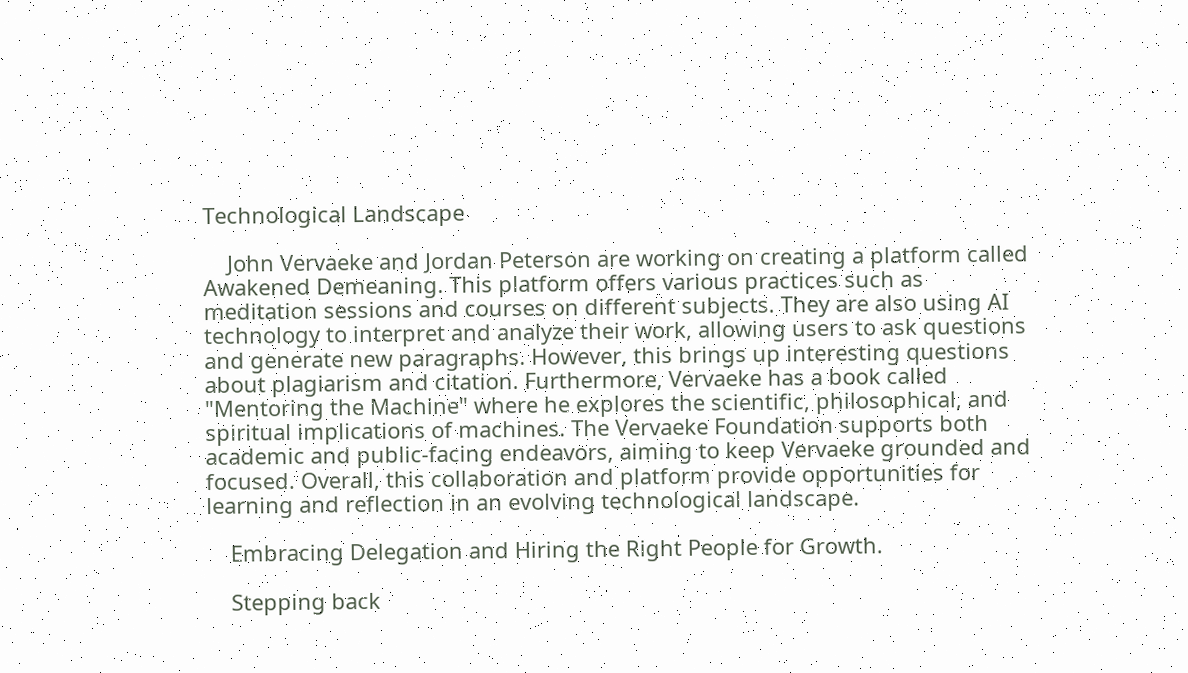Technological Landscape

    John Vervaeke and Jordan Peterson are working on creating a platform called Awakened Demeaning. This platform offers various practices such as meditation sessions and courses on different subjects. They are also using AI technology to interpret and analyze their work, allowing users to ask questions and generate new paragraphs. However, this brings up interesting questions about plagiarism and citation. Furthermore, Vervaeke has a book called "Mentoring the Machine" where he explores the scientific, philosophical, and spiritual implications of machines. The Vervaeke Foundation supports both academic and public-facing endeavors, aiming to keep Vervaeke grounded and focused. Overall, this collaboration and platform provide opportunities for learning and reflection in an evolving technological landscape.

    Embracing Delegation and Hiring the Right People for Growth.

    Stepping back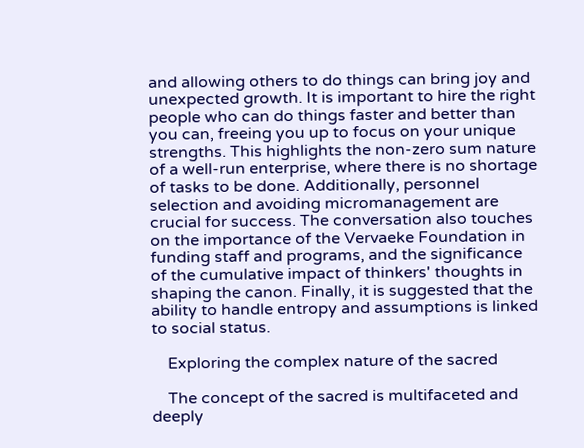and allowing others to do things can bring joy and unexpected growth. It is important to hire the right people who can do things faster and better than you can, freeing you up to focus on your unique strengths. This highlights the non-zero sum nature of a well-run enterprise, where there is no shortage of tasks to be done. Additionally, personnel selection and avoiding micromanagement are crucial for success. The conversation also touches on the importance of the Vervaeke Foundation in funding staff and programs, and the significance of the cumulative impact of thinkers' thoughts in shaping the canon. Finally, it is suggested that the ability to handle entropy and assumptions is linked to social status.

    Exploring the complex nature of the sacred

    The concept of the sacred is multifaceted and deeply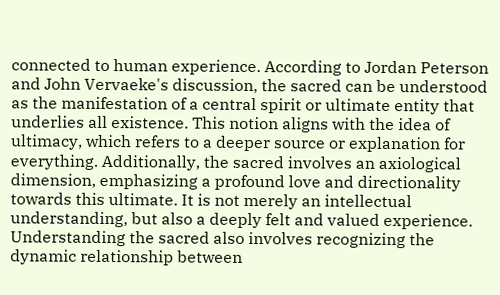connected to human experience. According to Jordan Peterson and John Vervaeke's discussion, the sacred can be understood as the manifestation of a central spirit or ultimate entity that underlies all existence. This notion aligns with the idea of ultimacy, which refers to a deeper source or explanation for everything. Additionally, the sacred involves an axiological dimension, emphasizing a profound love and directionality towards this ultimate. It is not merely an intellectual understanding, but also a deeply felt and valued experience. Understanding the sacred also involves recognizing the dynamic relationship between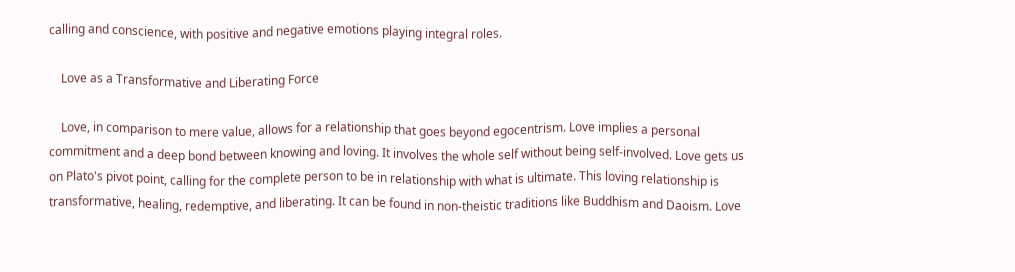calling and conscience, with positive and negative emotions playing integral roles.

    Love as a Transformative and Liberating Force

    Love, in comparison to mere value, allows for a relationship that goes beyond egocentrism. Love implies a personal commitment and a deep bond between knowing and loving. It involves the whole self without being self-involved. Love gets us on Plato's pivot point, calling for the complete person to be in relationship with what is ultimate. This loving relationship is transformative, healing, redemptive, and liberating. It can be found in non-theistic traditions like Buddhism and Daoism. Love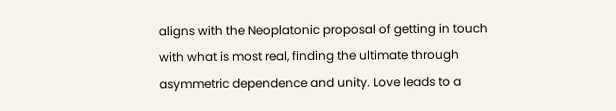aligns with the Neoplatonic proposal of getting in touch with what is most real, finding the ultimate through asymmetric dependence and unity. Love leads to a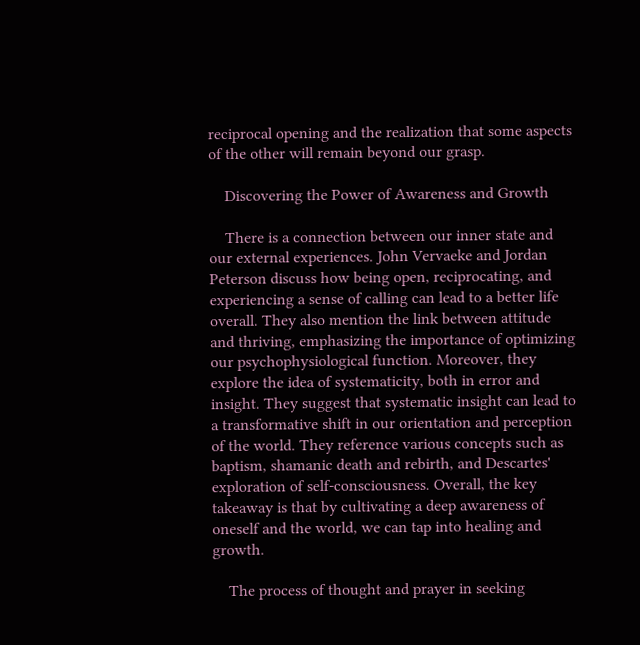reciprocal opening and the realization that some aspects of the other will remain beyond our grasp.

    Discovering the Power of Awareness and Growth

    There is a connection between our inner state and our external experiences. John Vervaeke and Jordan Peterson discuss how being open, reciprocating, and experiencing a sense of calling can lead to a better life overall. They also mention the link between attitude and thriving, emphasizing the importance of optimizing our psychophysiological function. Moreover, they explore the idea of systematicity, both in error and insight. They suggest that systematic insight can lead to a transformative shift in our orientation and perception of the world. They reference various concepts such as baptism, shamanic death and rebirth, and Descartes' exploration of self-consciousness. Overall, the key takeaway is that by cultivating a deep awareness of oneself and the world, we can tap into healing and growth.

    The process of thought and prayer in seeking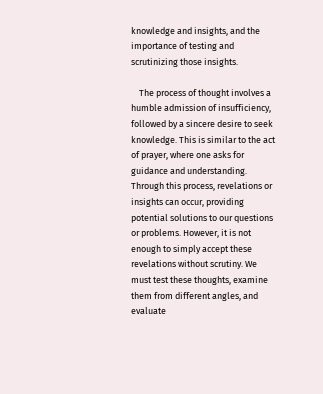knowledge and insights, and the importance of testing and scrutinizing those insights.

    The process of thought involves a humble admission of insufficiency, followed by a sincere desire to seek knowledge. This is similar to the act of prayer, where one asks for guidance and understanding. Through this process, revelations or insights can occur, providing potential solutions to our questions or problems. However, it is not enough to simply accept these revelations without scrutiny. We must test these thoughts, examine them from different angles, and evaluate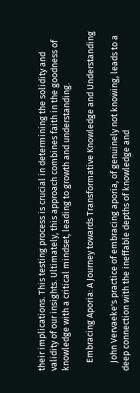their implications. This testing process is crucial in determining the solidity and validity of our insights. Ultimately, this approach combines faith in the goodness of knowledge with a critical mindset, leading to growth and understanding.

    Embracing Aporia: A Journey towards Transformative Knowledge and Understanding

    John Vervaeke's practice of embracing aporia, of genuinely not knowing, leads to a deep connection with the ineffable depths of knowledge and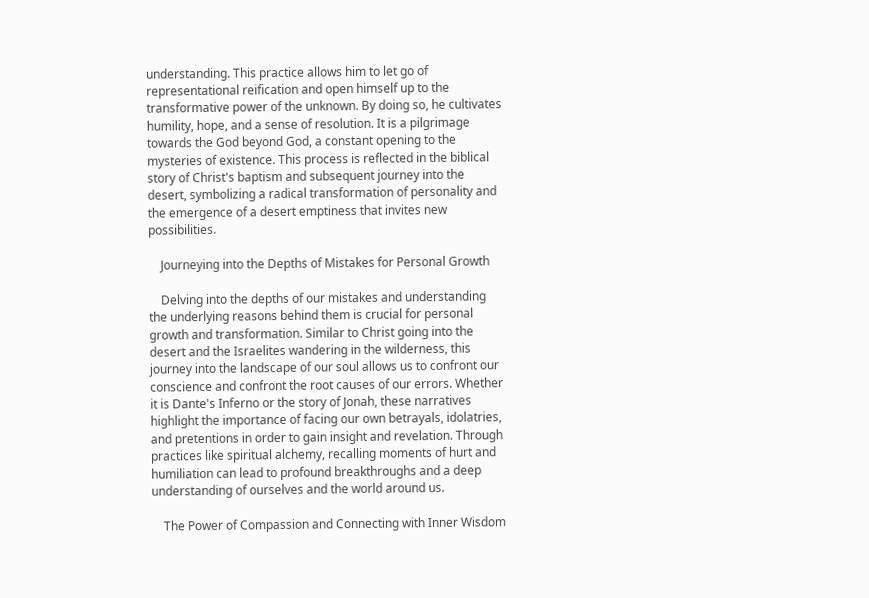understanding. This practice allows him to let go of representational reification and open himself up to the transformative power of the unknown. By doing so, he cultivates humility, hope, and a sense of resolution. It is a pilgrimage towards the God beyond God, a constant opening to the mysteries of existence. This process is reflected in the biblical story of Christ's baptism and subsequent journey into the desert, symbolizing a radical transformation of personality and the emergence of a desert emptiness that invites new possibilities.

    Journeying into the Depths of Mistakes for Personal Growth

    Delving into the depths of our mistakes and understanding the underlying reasons behind them is crucial for personal growth and transformation. Similar to Christ going into the desert and the Israelites wandering in the wilderness, this journey into the landscape of our soul allows us to confront our conscience and confront the root causes of our errors. Whether it is Dante's Inferno or the story of Jonah, these narratives highlight the importance of facing our own betrayals, idolatries, and pretentions in order to gain insight and revelation. Through practices like spiritual alchemy, recalling moments of hurt and humiliation can lead to profound breakthroughs and a deep understanding of ourselves and the world around us.

    The Power of Compassion and Connecting with Inner Wisdom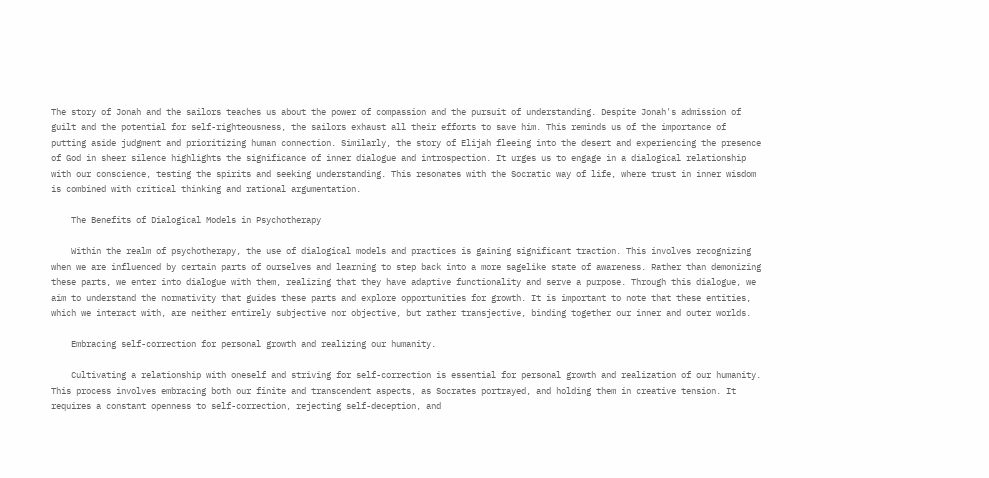The story of Jonah and the sailors teaches us about the power of compassion and the pursuit of understanding. Despite Jonah's admission of guilt and the potential for self-righteousness, the sailors exhaust all their efforts to save him. This reminds us of the importance of putting aside judgment and prioritizing human connection. Similarly, the story of Elijah fleeing into the desert and experiencing the presence of God in sheer silence highlights the significance of inner dialogue and introspection. It urges us to engage in a dialogical relationship with our conscience, testing the spirits and seeking understanding. This resonates with the Socratic way of life, where trust in inner wisdom is combined with critical thinking and rational argumentation.

    The Benefits of Dialogical Models in Psychotherapy

    Within the realm of psychotherapy, the use of dialogical models and practices is gaining significant traction. This involves recognizing when we are influenced by certain parts of ourselves and learning to step back into a more sagelike state of awareness. Rather than demonizing these parts, we enter into dialogue with them, realizing that they have adaptive functionality and serve a purpose. Through this dialogue, we aim to understand the normativity that guides these parts and explore opportunities for growth. It is important to note that these entities, which we interact with, are neither entirely subjective nor objective, but rather transjective, binding together our inner and outer worlds.

    Embracing self-correction for personal growth and realizing our humanity.

    Cultivating a relationship with oneself and striving for self-correction is essential for personal growth and realization of our humanity. This process involves embracing both our finite and transcendent aspects, as Socrates portrayed, and holding them in creative tension. It requires a constant openness to self-correction, rejecting self-deception, and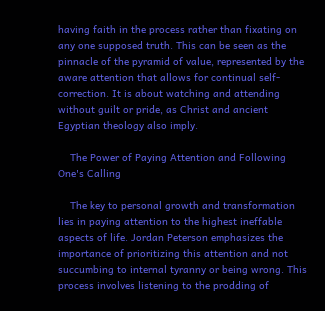having faith in the process rather than fixating on any one supposed truth. This can be seen as the pinnacle of the pyramid of value, represented by the aware attention that allows for continual self-correction. It is about watching and attending without guilt or pride, as Christ and ancient Egyptian theology also imply.

    The Power of Paying Attention and Following One's Calling

    The key to personal growth and transformation lies in paying attention to the highest ineffable aspects of life. Jordan Peterson emphasizes the importance of prioritizing this attention and not succumbing to internal tyranny or being wrong. This process involves listening to the prodding of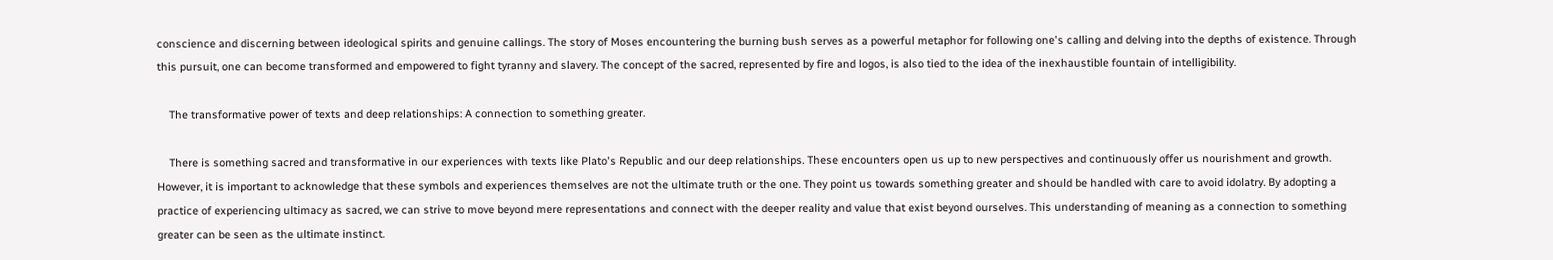conscience and discerning between ideological spirits and genuine callings. The story of Moses encountering the burning bush serves as a powerful metaphor for following one's calling and delving into the depths of existence. Through this pursuit, one can become transformed and empowered to fight tyranny and slavery. The concept of the sacred, represented by fire and logos, is also tied to the idea of the inexhaustible fountain of intelligibility.

    The transformative power of texts and deep relationships: A connection to something greater.

    There is something sacred and transformative in our experiences with texts like Plato's Republic and our deep relationships. These encounters open us up to new perspectives and continuously offer us nourishment and growth. However, it is important to acknowledge that these symbols and experiences themselves are not the ultimate truth or the one. They point us towards something greater and should be handled with care to avoid idolatry. By adopting a practice of experiencing ultimacy as sacred, we can strive to move beyond mere representations and connect with the deeper reality and value that exist beyond ourselves. This understanding of meaning as a connection to something greater can be seen as the ultimate instinct.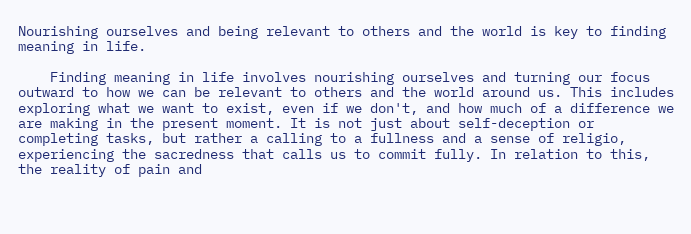Nourishing ourselves and being relevant to others and the world is key to finding meaning in life.

    Finding meaning in life involves nourishing ourselves and turning our focus outward to how we can be relevant to others and the world around us. This includes exploring what we want to exist, even if we don't, and how much of a difference we are making in the present moment. It is not just about self-deception or completing tasks, but rather a calling to a fullness and a sense of religio, experiencing the sacredness that calls us to commit fully. In relation to this, the reality of pain and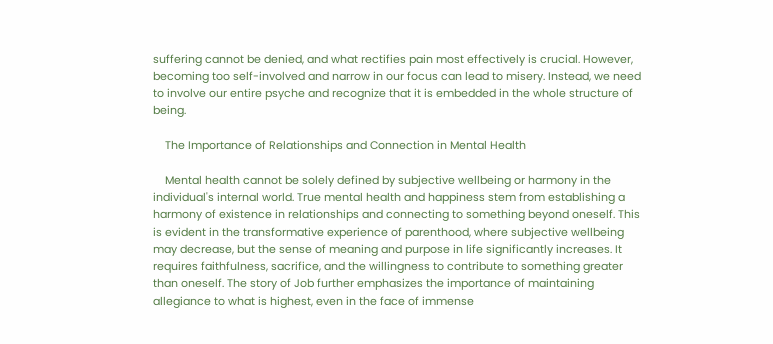suffering cannot be denied, and what rectifies pain most effectively is crucial. However, becoming too self-involved and narrow in our focus can lead to misery. Instead, we need to involve our entire psyche and recognize that it is embedded in the whole structure of being.

    The Importance of Relationships and Connection in Mental Health

    Mental health cannot be solely defined by subjective wellbeing or harmony in the individual's internal world. True mental health and happiness stem from establishing a harmony of existence in relationships and connecting to something beyond oneself. This is evident in the transformative experience of parenthood, where subjective wellbeing may decrease, but the sense of meaning and purpose in life significantly increases. It requires faithfulness, sacrifice, and the willingness to contribute to something greater than oneself. The story of Job further emphasizes the importance of maintaining allegiance to what is highest, even in the face of immense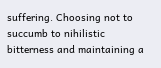suffering. Choosing not to succumb to nihilistic bitterness and maintaining a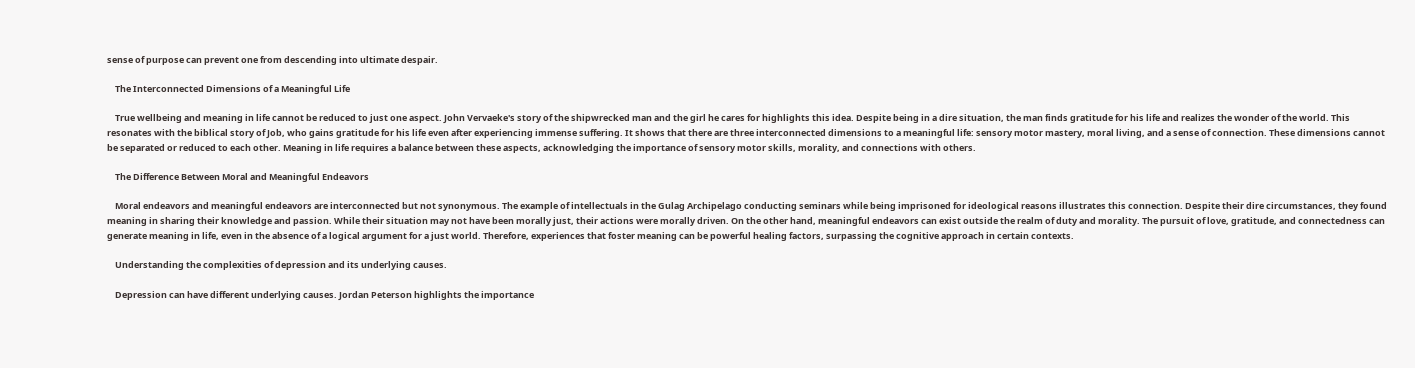sense of purpose can prevent one from descending into ultimate despair.

    The Interconnected Dimensions of a Meaningful Life

    True wellbeing and meaning in life cannot be reduced to just one aspect. John Vervaeke's story of the shipwrecked man and the girl he cares for highlights this idea. Despite being in a dire situation, the man finds gratitude for his life and realizes the wonder of the world. This resonates with the biblical story of Job, who gains gratitude for his life even after experiencing immense suffering. It shows that there are three interconnected dimensions to a meaningful life: sensory motor mastery, moral living, and a sense of connection. These dimensions cannot be separated or reduced to each other. Meaning in life requires a balance between these aspects, acknowledging the importance of sensory motor skills, morality, and connections with others.

    The Difference Between Moral and Meaningful Endeavors

    Moral endeavors and meaningful endeavors are interconnected but not synonymous. The example of intellectuals in the Gulag Archipelago conducting seminars while being imprisoned for ideological reasons illustrates this connection. Despite their dire circumstances, they found meaning in sharing their knowledge and passion. While their situation may not have been morally just, their actions were morally driven. On the other hand, meaningful endeavors can exist outside the realm of duty and morality. The pursuit of love, gratitude, and connectedness can generate meaning in life, even in the absence of a logical argument for a just world. Therefore, experiences that foster meaning can be powerful healing factors, surpassing the cognitive approach in certain contexts.

    Understanding the complexities of depression and its underlying causes.

    Depression can have different underlying causes. Jordan Peterson highlights the importance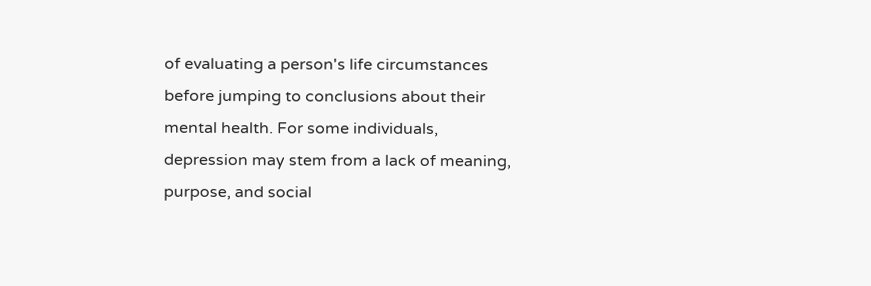of evaluating a person's life circumstances before jumping to conclusions about their mental health. For some individuals, depression may stem from a lack of meaning, purpose, and social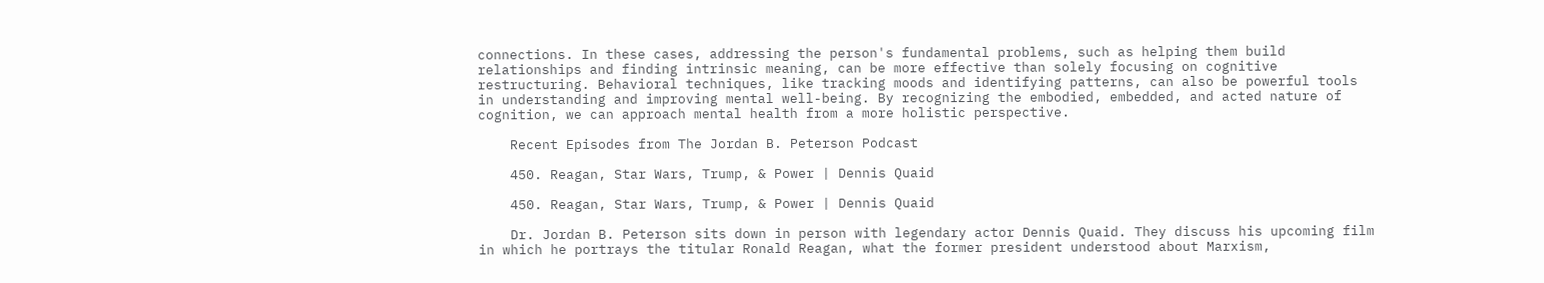connections. In these cases, addressing the person's fundamental problems, such as helping them build relationships and finding intrinsic meaning, can be more effective than solely focusing on cognitive restructuring. Behavioral techniques, like tracking moods and identifying patterns, can also be powerful tools in understanding and improving mental well-being. By recognizing the embodied, embedded, and acted nature of cognition, we can approach mental health from a more holistic perspective.

    Recent Episodes from The Jordan B. Peterson Podcast

    450. Reagan, Star Wars, Trump, & Power | Dennis Quaid

    450. Reagan, Star Wars, Trump, & Power | Dennis Quaid

    Dr. Jordan B. Peterson sits down in person with legendary actor Dennis Quaid. They discuss his upcoming film in which he portrays the titular Ronald Reagan, what the former president understood about Marxism,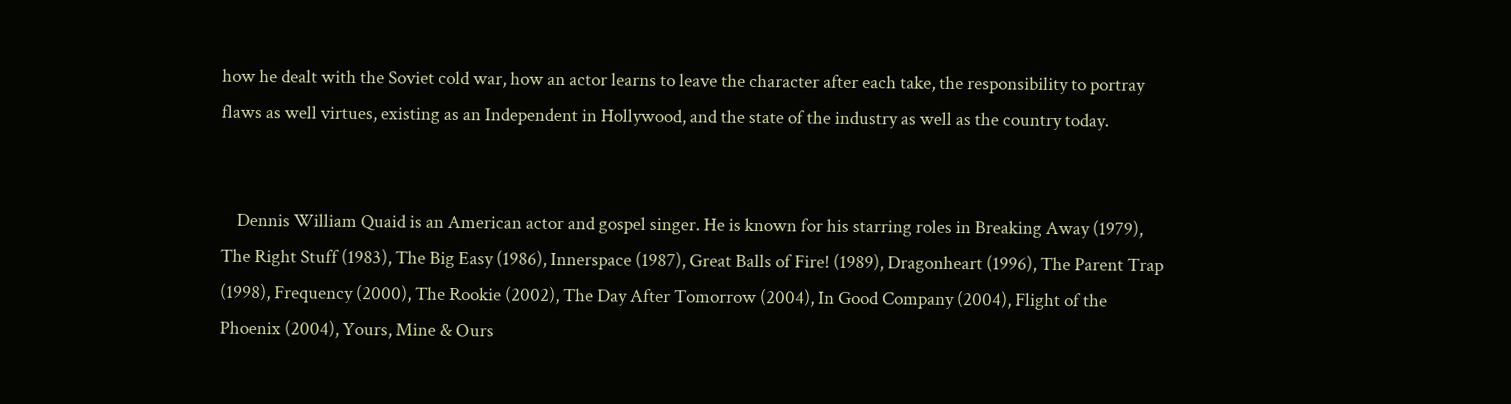how he dealt with the Soviet cold war, how an actor learns to leave the character after each take, the responsibility to portray flaws as well virtues, existing as an Independent in Hollywood, and the state of the industry as well as the country today.


    Dennis William Quaid is an American actor and gospel singer. He is known for his starring roles in Breaking Away (1979), The Right Stuff (1983), The Big Easy (1986), Innerspace (1987), Great Balls of Fire! (1989), Dragonheart (1996), The Parent Trap (1998), Frequency (2000), The Rookie (2002), The Day After Tomorrow (2004), In Good Company (2004), Flight of the Phoenix (2004), Yours, Mine & Ours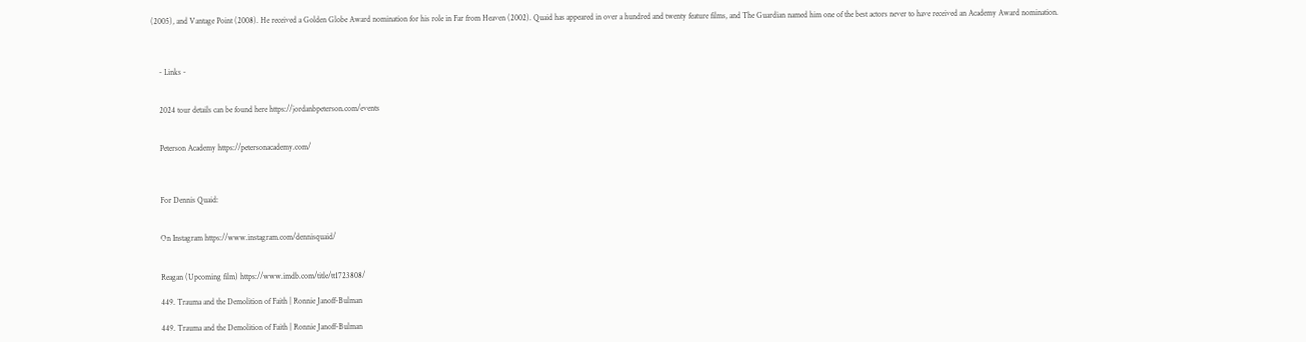(2005), and Vantage Point (2008). He received a Golden Globe Award nomination for his role in Far from Heaven (2002). Quaid has appeared in over a hundred and twenty feature films, and The Guardian named him one of the best actors never to have received an Academy Award nomination.



    - Links -


    2024 tour details can be found here https://jordanbpeterson.com/events


    Peterson Academy https://petersonacademy.com/



    For Dennis Quaid:


    On Instagram https://www.instagram.com/dennisquaid/


    Reagan (Upcoming film) https://www.imdb.com/title/tt1723808/

    449. Trauma and the Demolition of Faith | Ronnie Janoff-Bulman

    449. Trauma and the Demolition of Faith | Ronnie Janoff-Bulman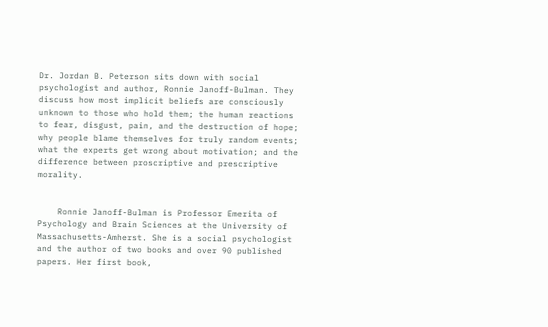Dr. Jordan B. Peterson sits down with social psychologist and author, Ronnie Janoff-Bulman. They discuss how most implicit beliefs are consciously unknown to those who hold them; the human reactions to fear, disgust, pain, and the destruction of hope; why people blame themselves for truly random events; what the experts get wrong about motivation; and the difference between proscriptive and prescriptive morality.


    Ronnie Janoff-Bulman is Professor Emerita of Psychology and Brain Sciences at the University of Massachusetts-Amherst. She is a social psychologist and the author of two books and over 90 published papers. Her first book,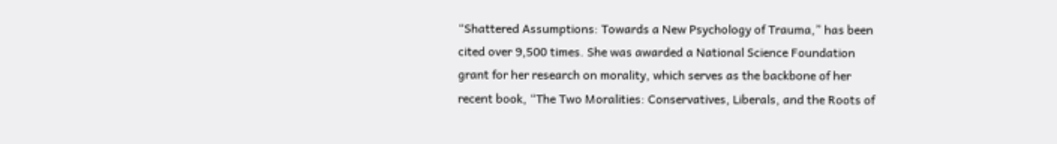“Shattered Assumptions: Towards a New Psychology of Trauma,” has been cited over 9,500 times. She was awarded a National Science Foundation grant for her research on morality, which serves as the backbone of her recent book, “The Two Moralities: Conservatives, Liberals, and the Roots of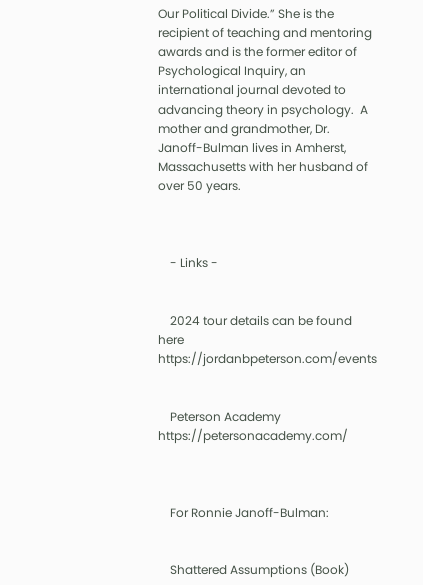Our Political Divide.” She is the recipient of teaching and mentoring awards and is the former editor of Psychological Inquiry, an international journal devoted to advancing theory in psychology.  A mother and grandmother, Dr. Janoff-Bulman lives in Amherst, Massachusetts with her husband of over 50 years.



    - Links -


    2024 tour details can be found here https://jordanbpeterson.com/events


    Peterson Academy https://petersonacademy.com/



    For Ronnie Janoff-Bulman:


    Shattered Assumptions (Book)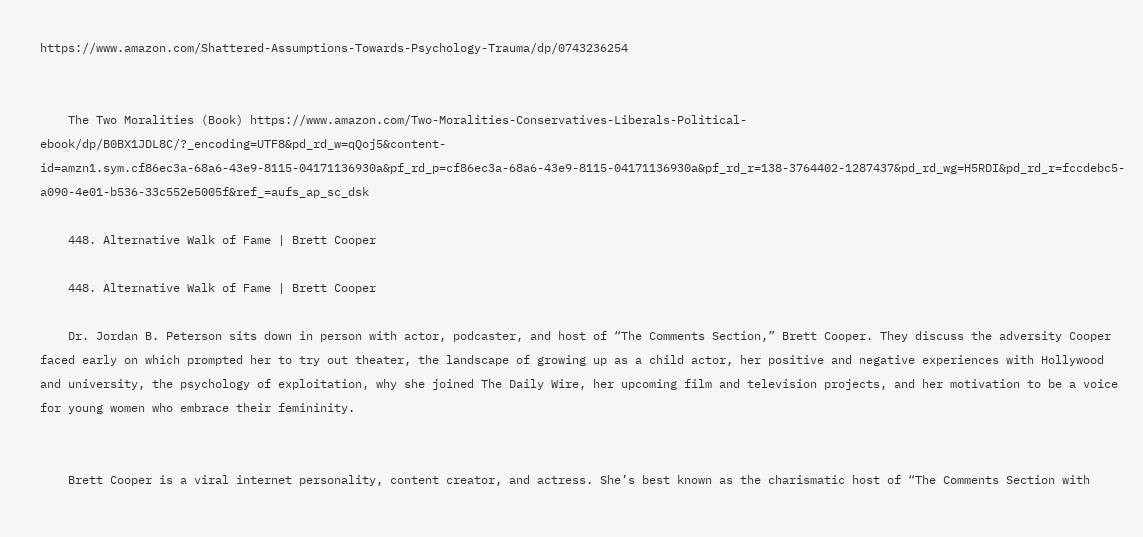https://www.amazon.com/Shattered-Assumptions-Towards-Psychology-Trauma/dp/0743236254


    The Two Moralities (Book) https://www.amazon.com/Two-Moralities-Conservatives-Liberals-Political-ebook/dp/B0BX1JDL8C/?_encoding=UTF8&pd_rd_w=qQoj5&content-id=amzn1.sym.cf86ec3a-68a6-43e9-8115-04171136930a&pf_rd_p=cf86ec3a-68a6-43e9-8115-04171136930a&pf_rd_r=138-3764402-1287437&pd_rd_wg=H5RDI&pd_rd_r=fccdebc5-a090-4e01-b536-33c552e5005f&ref_=aufs_ap_sc_dsk

    448. Alternative Walk of Fame | Brett Cooper

    448. Alternative Walk of Fame | Brett Cooper

    Dr. Jordan B. Peterson sits down in person with actor, podcaster, and host of “The Comments Section,” Brett Cooper. They discuss the adversity Cooper faced early on which prompted her to try out theater, the landscape of growing up as a child actor, her positive and negative experiences with Hollywood and university, the psychology of exploitation, why she joined The Daily Wire, her upcoming film and television projects, and her motivation to be a voice for young women who embrace their femininity.


    Brett Cooper is a viral internet personality, content creator, and actress. She’s best known as the charismatic host of “The Comments Section with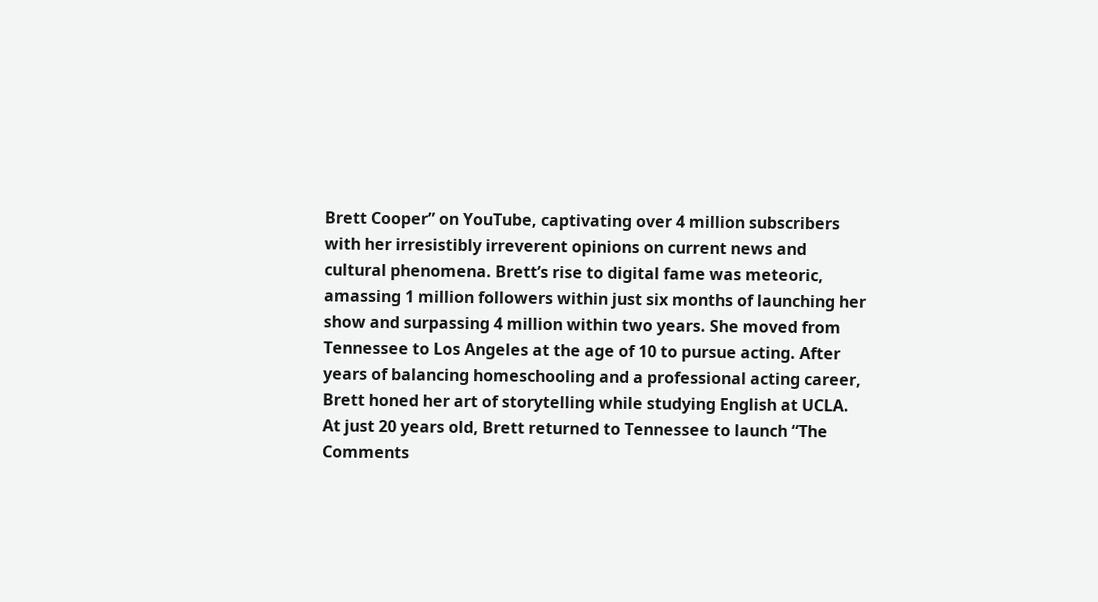Brett Cooper” on YouTube, captivating over 4 million subscribers with her irresistibly irreverent opinions on current news and cultural phenomena. Brett’s rise to digital fame was meteoric, amassing 1 million followers within just six months of launching her show and surpassing 4 million within two years. She moved from Tennessee to Los Angeles at the age of 10 to pursue acting. After years of balancing homeschooling and a professional acting career, Brett honed her art of storytelling while studying English at UCLA. At just 20 years old, Brett returned to Tennessee to launch “The Comments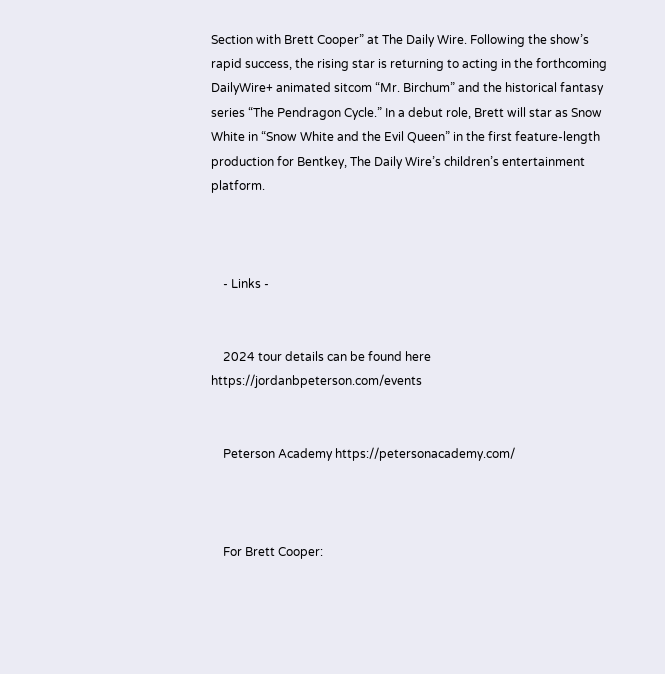Section with Brett Cooper” at The Daily Wire. Following the show’s rapid success, the rising star is returning to acting in the forthcoming DailyWire+ animated sitcom “Mr. Birchum” and the historical fantasy series “The Pendragon Cycle.” In a debut role, Brett will star as Snow White in “Snow White and the Evil Queen” in the first feature-length production for Bentkey, The Daily Wire’s children’s entertainment platform.



    - Links -


    2024 tour details can be found here https://jordanbpeterson.com/events


    Peterson Academy https://petersonacademy.com/



    For Brett Cooper: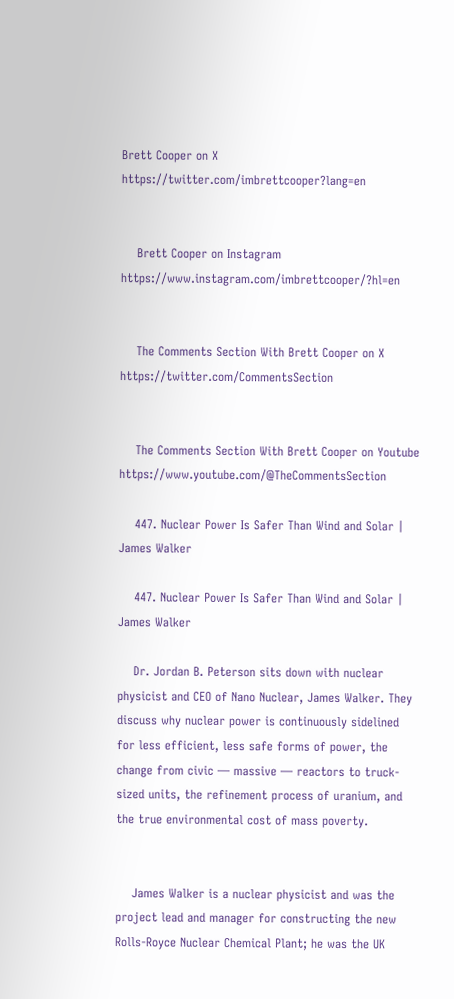Brett Cooper on X https://twitter.com/imbrettcooper?lang=en


    Brett Cooper on Instagram https://www.instagram.com/imbrettcooper/?hl=en


    The Comments Section With Brett Cooper on X https://twitter.com/CommentsSection


    The Comments Section With Brett Cooper on Youtube https://www.youtube.com/@TheCommentsSection

    447. Nuclear Power Is Safer Than Wind and Solar | James Walker

    447. Nuclear Power Is Safer Than Wind and Solar | James Walker

    Dr. Jordan B. Peterson sits down with nuclear physicist and CEO of Nano Nuclear, James Walker. They discuss why nuclear power is continuously sidelined for less efficient, less safe forms of power, the change from civic — massive — reactors to truck-sized units, the refinement process of uranium, and the true environmental cost of mass poverty.


    James Walker is a nuclear physicist and was the project lead and manager for constructing the new Rolls-Royce Nuclear Chemical Plant; he was the UK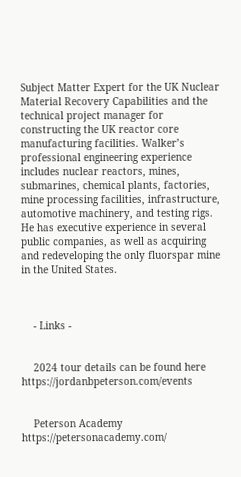Subject Matter Expert for the UK Nuclear Material Recovery Capabilities and the technical project manager for constructing the UK reactor core manufacturing facilities. Walker’s professional engineering experience includes nuclear reactors, mines, submarines, chemical plants, factories, mine processing facilities, infrastructure, automotive machinery, and testing rigs. He has executive experience in several public companies, as well as acquiring and redeveloping the only fluorspar mine in the United States.



    - Links -


    2024 tour details can be found here https://jordanbpeterson.com/events


    Peterson Academy https://petersonacademy.com/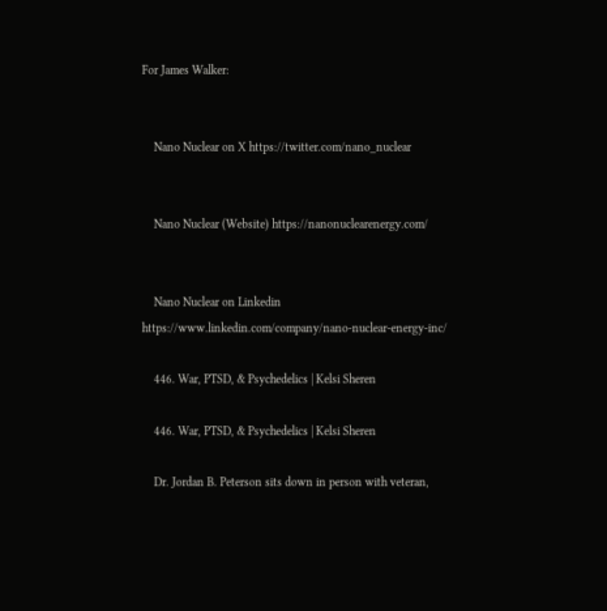For James Walker:


    Nano Nuclear on X https://twitter.com/nano_nuclear


    Nano Nuclear (Website) https://nanonuclearenergy.com/


    Nano Nuclear on Linkedin https://www.linkedin.com/company/nano-nuclear-energy-inc/

    446. War, PTSD, & Psychedelics | Kelsi Sheren

    446. War, PTSD, & Psychedelics | Kelsi Sheren

    Dr. Jordan B. Peterson sits down in person with veteran,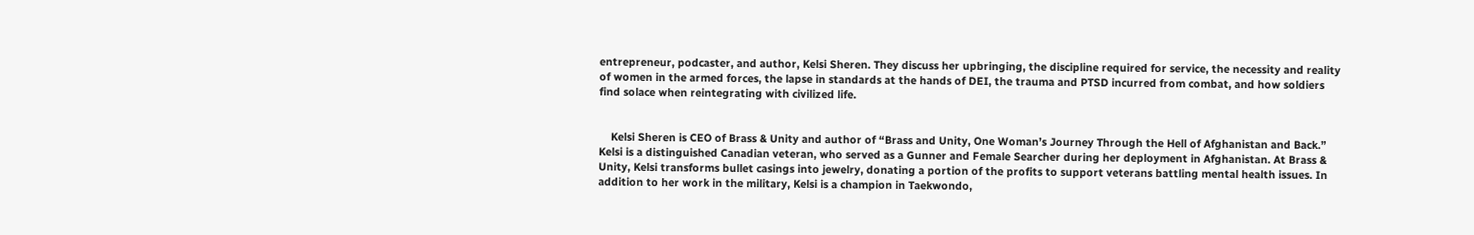entrepreneur, podcaster, and author, Kelsi Sheren. They discuss her upbringing, the discipline required for service, the necessity and reality of women in the armed forces, the lapse in standards at the hands of DEI, the trauma and PTSD incurred from combat, and how soldiers find solace when reintegrating with civilized life.


    Kelsi Sheren is CEO of Brass & Unity and author of “Brass and Unity, One Woman’s Journey Through the Hell of Afghanistan and Back.” Kelsi is a distinguished Canadian veteran, who served as a Gunner and Female Searcher during her deployment in Afghanistan. At Brass & Unity, Kelsi transforms bullet casings into jewelry, donating a portion of the profits to support veterans battling mental health issues. In addition to her work in the military, Kelsi is a champion in Taekwondo,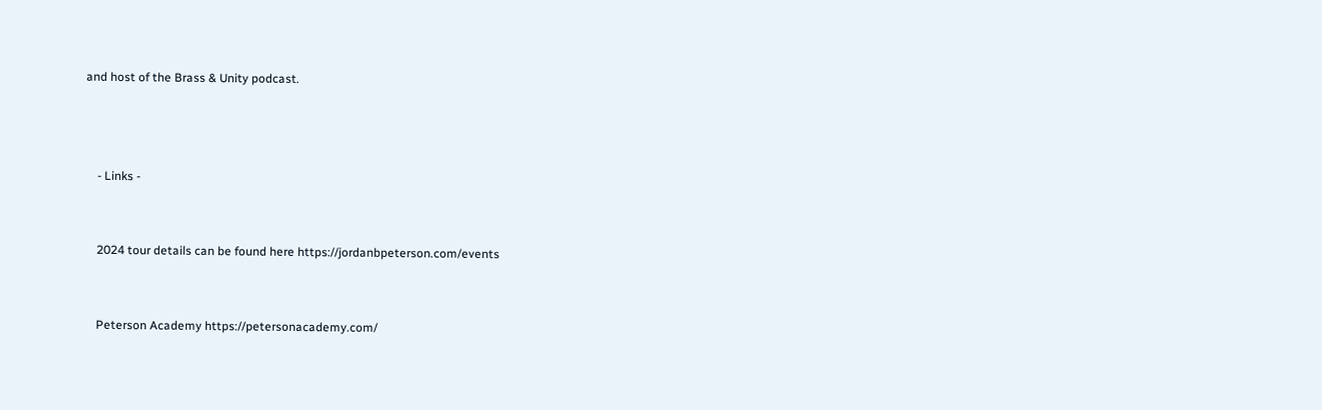and host of the Brass & Unity podcast.



    - Links -


    2024 tour details can be found here https://jordanbpeterson.com/events


    Peterson Academy https://petersonacademy.com/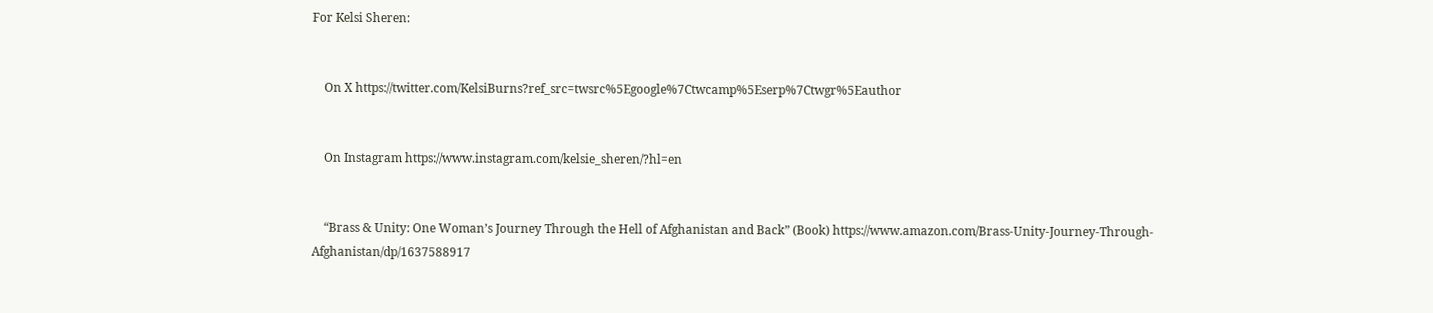For Kelsi Sheren:


    On X https://twitter.com/KelsiBurns?ref_src=twsrc%5Egoogle%7Ctwcamp%5Eserp%7Ctwgr%5Eauthor


    On Instagram https://www.instagram.com/kelsie_sheren/?hl=en


    “Brass & Unity: One Woman’s Journey Through the Hell of Afghanistan and Back” (Book) https://www.amazon.com/Brass-Unity-Journey-Through-Afghanistan/dp/1637588917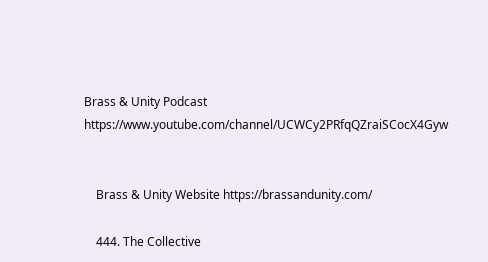Brass & Unity Podcast https://www.youtube.com/channel/UCWCy2PRfqQZraiSCocX4Gyw


    Brass & Unity Website https://brassandunity.com/

    444. The Collective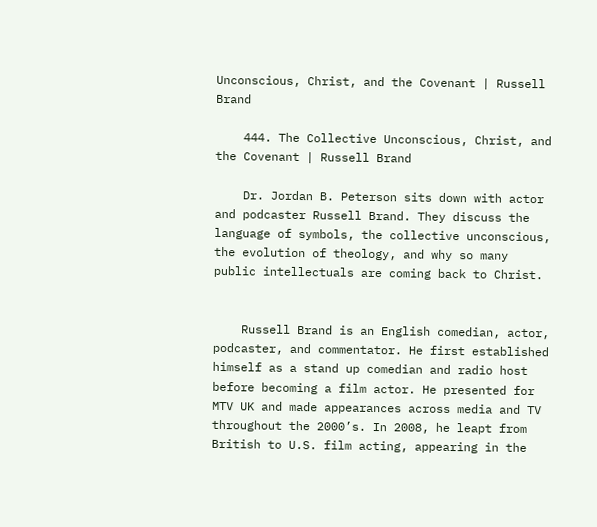Unconscious, Christ, and the Covenant | Russell Brand

    444. The Collective Unconscious, Christ, and the Covenant | Russell Brand

    Dr. Jordan B. Peterson sits down with actor and podcaster Russell Brand. They discuss the language of symbols, the collective unconscious, the evolution of theology, and why so many public intellectuals are coming back to Christ.


    Russell Brand is an English comedian, actor, podcaster, and commentator. He first established himself as a stand up comedian and radio host before becoming a film actor. He presented for MTV UK and made appearances across media and TV throughout the 2000’s. In 2008, he leapt from British to U.S. film acting, appearing in the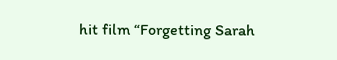hit film “Forgetting Sarah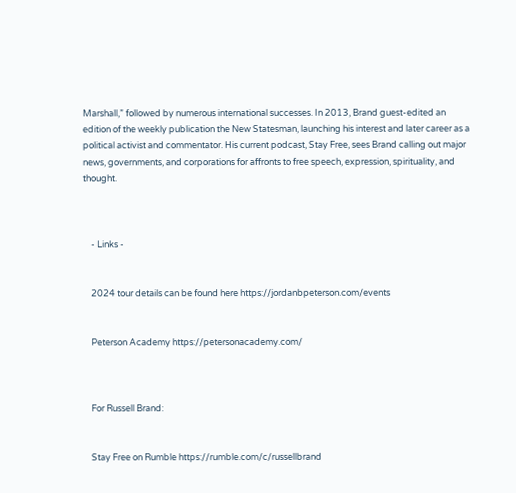Marshall,” followed by numerous international successes. In 2013, Brand guest-edited an edition of the weekly publication the New Statesman, launching his interest and later career as a political activist and commentator. His current podcast, Stay Free, sees Brand calling out major news, governments, and corporations for affronts to free speech, expression, spirituality, and thought.



    - Links -


    2024 tour details can be found here https://jordanbpeterson.com/events


    Peterson Academy https://petersonacademy.com/



    For Russell Brand:


    Stay Free on Rumble https://rumble.com/c/russellbrand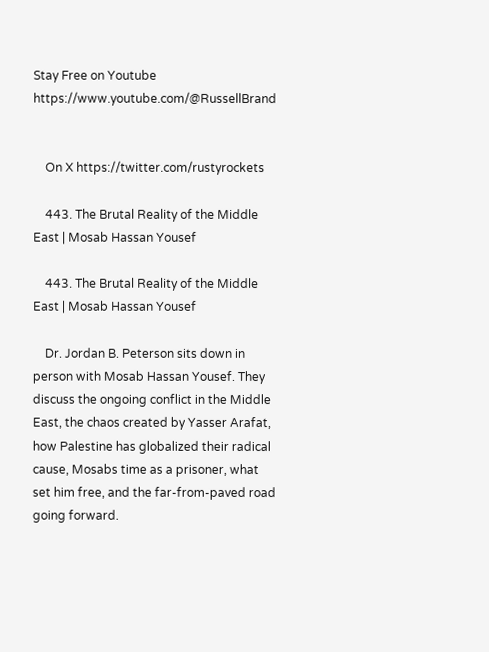Stay Free on Youtube https://www.youtube.com/@RussellBrand


    On X https://twitter.com/rustyrockets

    443. The Brutal Reality of the Middle East | Mosab Hassan Yousef

    443. The Brutal Reality of the Middle East | Mosab Hassan Yousef

    Dr. Jordan B. Peterson sits down in person with Mosab Hassan Yousef. They discuss the ongoing conflict in the Middle East, the chaos created by Yasser Arafat, how Palestine has globalized their radical cause, Mosabs time as a prisoner, what set him free, and the far-from-paved road going forward.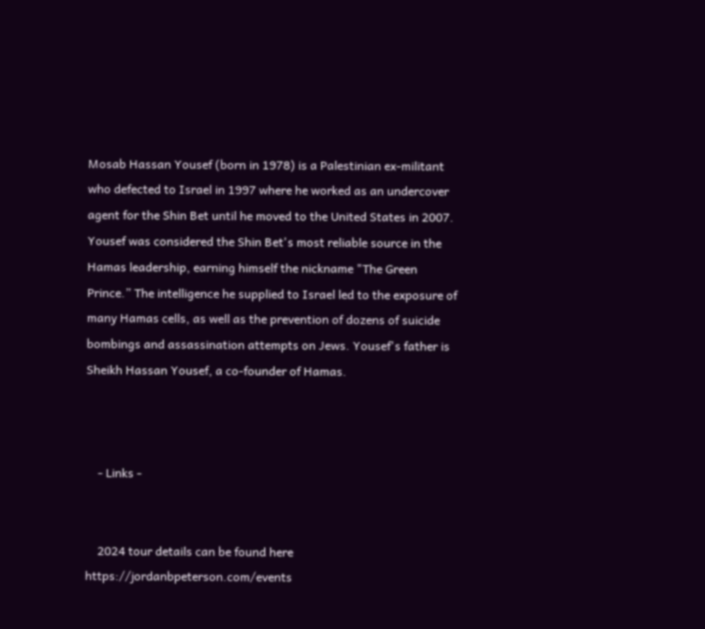Mosab Hassan Yousef (born in 1978) is a Palestinian ex-militant who defected to Israel in 1997 where he worked as an undercover agent for the Shin Bet until he moved to the United States in 2007. Yousef was considered the Shin Bet's most reliable source in the Hamas leadership, earning himself the nickname "The Green Prince.” The intelligence he supplied to Israel led to the exposure of many Hamas cells, as well as the prevention of dozens of suicide bombings and assassination attempts on Jews. Yousef's father is Sheikh Hassan Yousef, a co-founder of Hamas.



    - Links -


    2024 tour details can be found here https://jordanbpeterson.com/events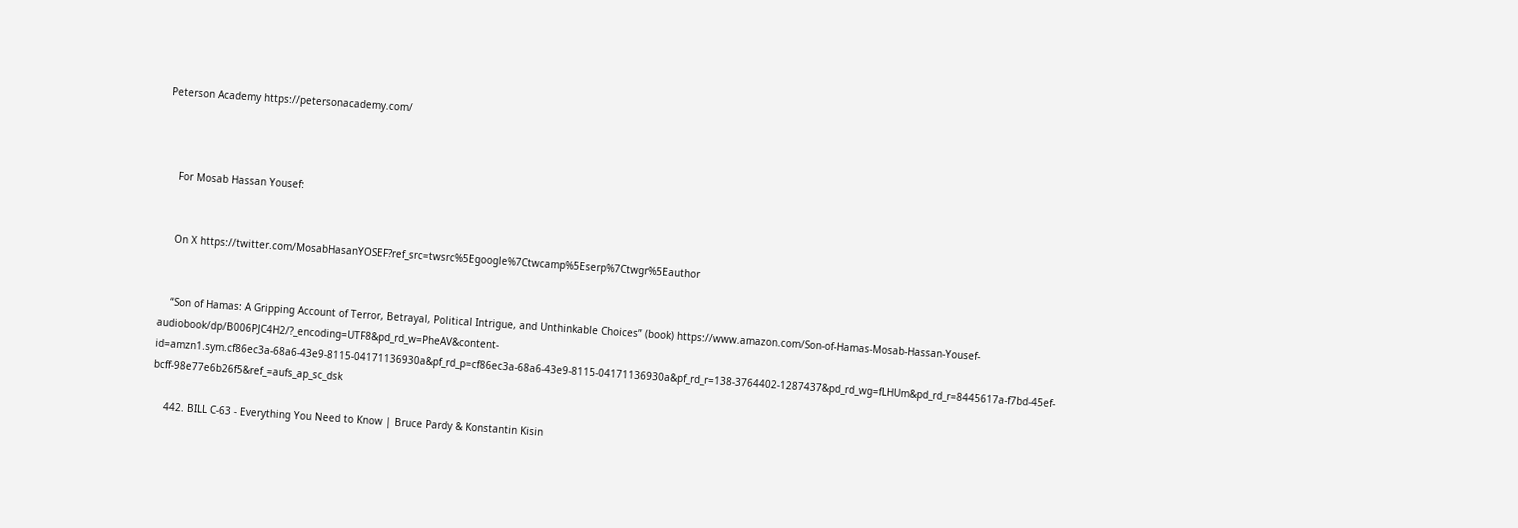Peterson Academy https://petersonacademy.com/



    For Mosab Hassan Yousef:


    On X https://twitter.com/MosabHasanYOSEF?ref_src=twsrc%5Egoogle%7Ctwcamp%5Eserp%7Ctwgr%5Eauthor


    “Son of Hamas: A Gripping Account of Terror, Betrayal, Political Intrigue, and Unthinkable Choices” (book) https://www.amazon.com/Son-of-Hamas-Mosab-Hassan-Yousef-audiobook/dp/B006PJC4H2/?_encoding=UTF8&pd_rd_w=PheAV&content-id=amzn1.sym.cf86ec3a-68a6-43e9-8115-04171136930a&pf_rd_p=cf86ec3a-68a6-43e9-8115-04171136930a&pf_rd_r=138-3764402-1287437&pd_rd_wg=fLHUm&pd_rd_r=8445617a-f7bd-45ef-bcff-98e77e6b26f5&ref_=aufs_ap_sc_dsk

    442. BILL C-63 - Everything You Need to Know | Bruce Pardy & Konstantin Kisin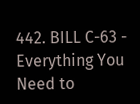442. BILL C-63 - Everything You Need to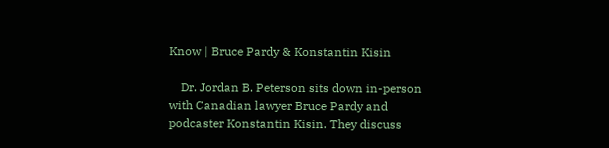Know | Bruce Pardy & Konstantin Kisin

    Dr. Jordan B. Peterson sits down in-person with Canadian lawyer Bruce Pardy and podcaster Konstantin Kisin. They discuss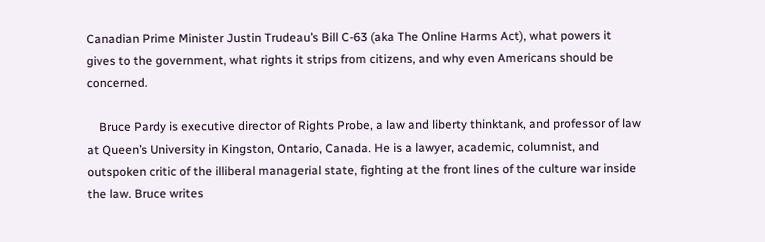Canadian Prime Minister Justin Trudeau’s Bill C-63 (aka The Online Harms Act), what powers it gives to the government, what rights it strips from citizens, and why even Americans should be concerned.

    Bruce Pardy is executive director of Rights Probe, a law and liberty thinktank, and professor of law at Queen’s University in Kingston, Ontario, Canada. He is a lawyer, academic, columnist, and outspoken critic of the illiberal managerial state, fighting at the front lines of the culture war inside the law. Bruce writes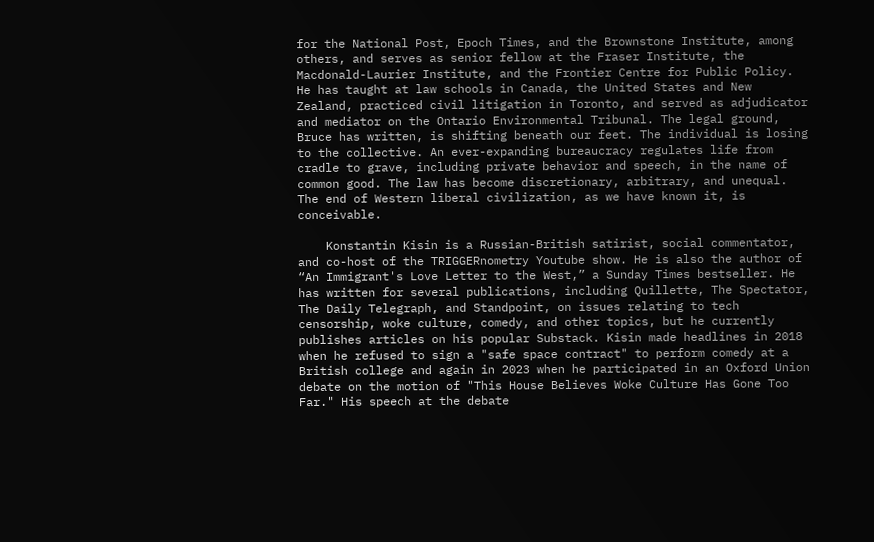for the National Post, Epoch Times, and the Brownstone Institute, among others, and serves as senior fellow at the Fraser Institute, the Macdonald-Laurier Institute, and the Frontier Centre for Public Policy. He has taught at law schools in Canada, the United States and New Zealand, practiced civil litigation in Toronto, and served as adjudicator and mediator on the Ontario Environmental Tribunal. The legal ground, Bruce has written, is shifting beneath our feet. The individual is losing to the collective. An ever-expanding bureaucracy regulates life from cradle to grave, including private behavior and speech, in the name of common good. The law has become discretionary, arbitrary, and unequal. The end of Western liberal civilization, as we have known it, is conceivable.

    Konstantin Kisin is a Russian-British satirist, social commentator, and co-host of the TRIGGERnometry Youtube show. He is also the author of “An Immigrant's Love Letter to the West,” a Sunday Times bestseller. He has written for several publications, including Quillette, The Spectator, The Daily Telegraph, and Standpoint, on issues relating to tech censorship, woke culture, comedy, and other topics, but he currently publishes articles on his popular Substack. Kisin made headlines in 2018 when he refused to sign a "safe space contract" to perform comedy at a British college and again in 2023 when he participated in an Oxford Union debate on the motion of "This House Believes Woke Culture Has Gone Too Far." His speech at the debate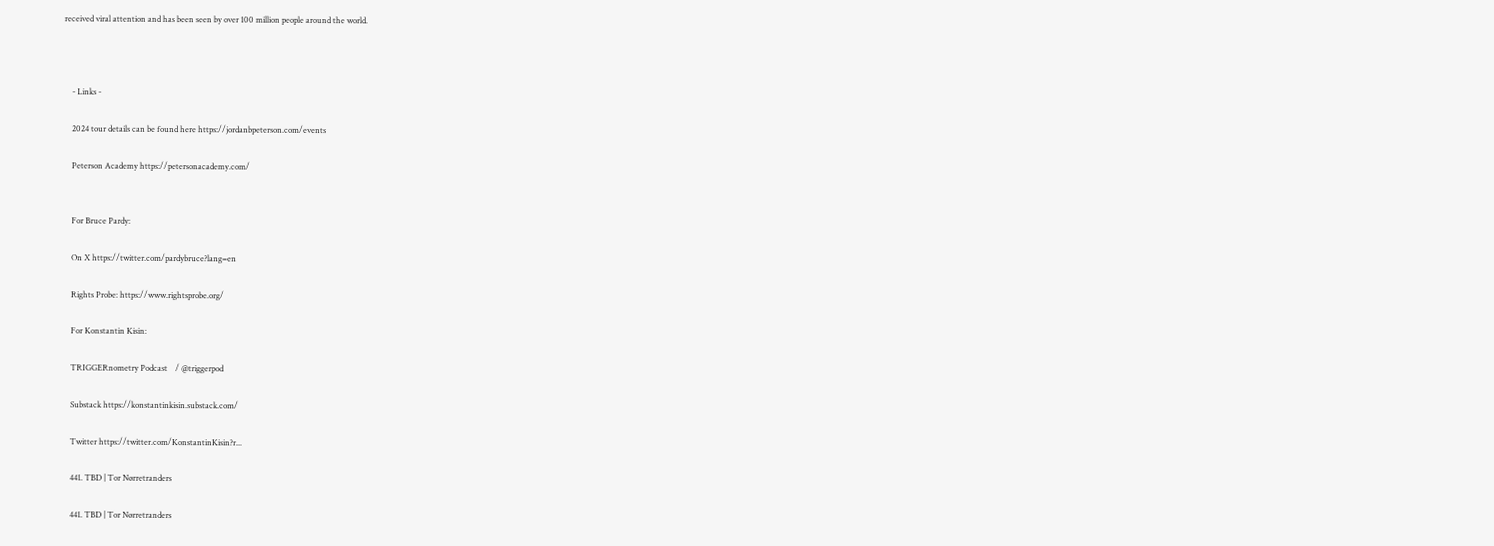received viral attention and has been seen by over 100 million people around the world.



    - Links -

    2024 tour details can be found here https://jordanbpeterson.com/events

    Peterson Academy https://petersonacademy.com/


    For Bruce Pardy:

    On X https://twitter.com/pardybruce?lang=en

    Rights Probe: https://www.rightsprobe.org/

    For Konstantin Kisin:

    TRIGGERnometry Podcast    / @triggerpod

    Substack https://konstantinkisin.substack.com/

    Twitter https://twitter.com/KonstantinKisin?r...

    441. TBD | Tor Nørretranders

    441. TBD | Tor Nørretranders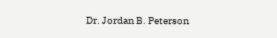Dr. Jordan B. Peterson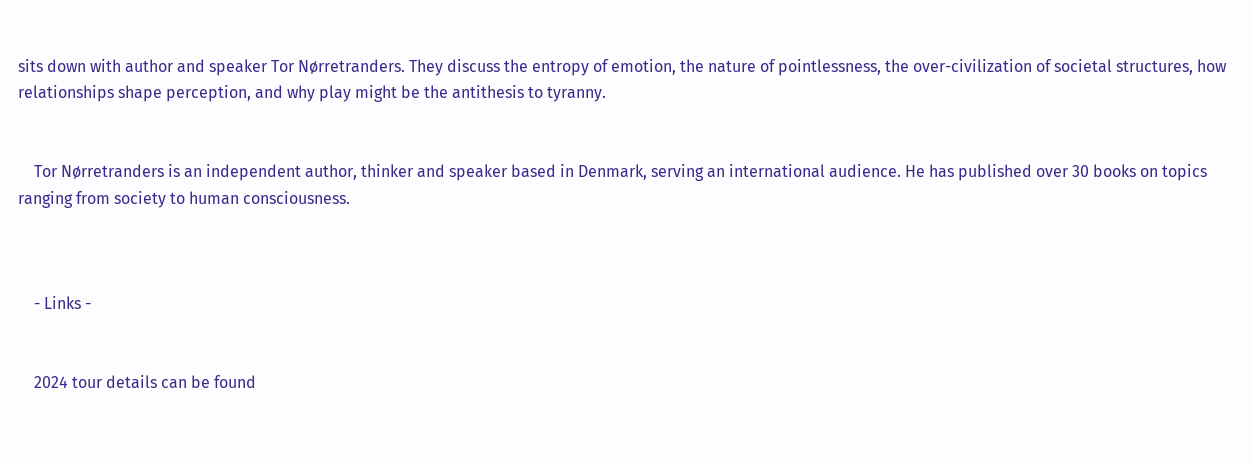sits down with author and speaker Tor Nørretranders. They discuss the entropy of emotion, the nature of pointlessness, the over-civilization of societal structures, how relationships shape perception, and why play might be the antithesis to tyranny.


    Tor Nørretranders is an independent author, thinker and speaker based in Denmark, serving an international audience. He has published over 30 books on topics ranging from society to human consciousness.



    - Links -


    2024 tour details can be found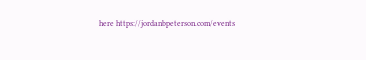here https://jordanbpeterson.com/events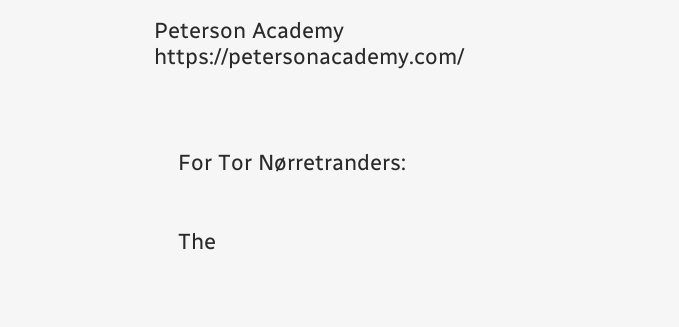Peterson Academy https://petersonacademy.com/



    For Tor Nørretranders:


    The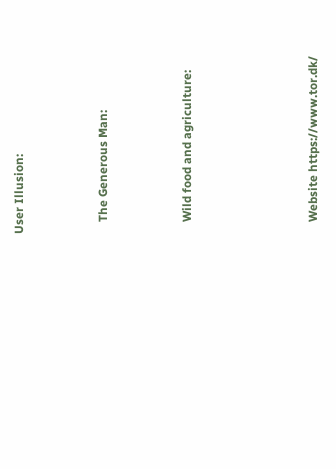User Illusion:



    The Generous Man:



    Wild food and agriculture:





    Website https://www.tor.dk/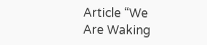Article “We Are Waking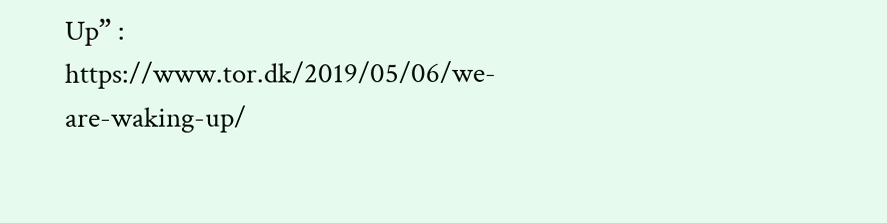Up” : https://www.tor.dk/2019/05/06/we-are-waking-up/